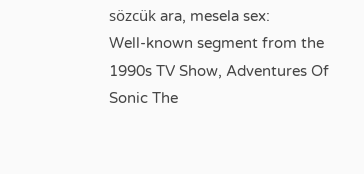sözcük ara, mesela sex:
Well-known segment from the 1990s TV Show, Adventures Of Sonic The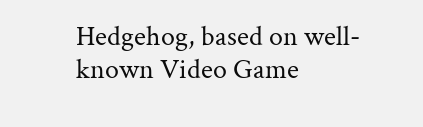Hedgehog, based on well-known Video Game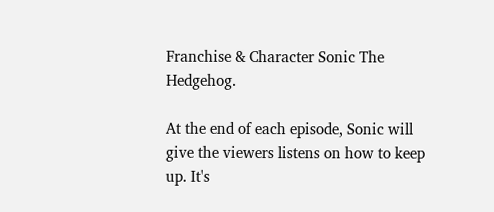Franchise & Character Sonic The Hedgehog.

At the end of each episode, Sonic will give the viewers listens on how to keep up. It's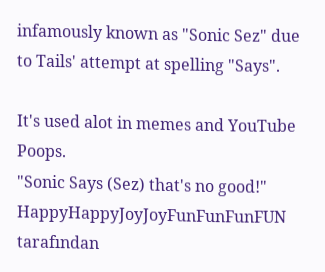infamously known as "Sonic Sez" due to Tails' attempt at spelling "Says".

It's used alot in memes and YouTube Poops.
"Sonic Says (Sez) that's no good!"
HappyHappyJoyJoyFunFunFunFUN tarafından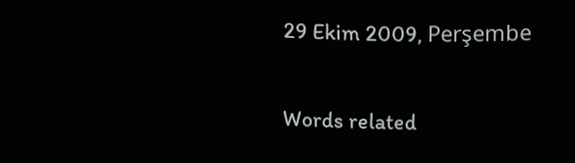29 Ekim 2009, Perşembe

Words related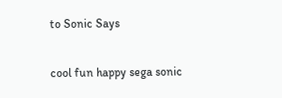to Sonic Says

cool fun happy sega sonic